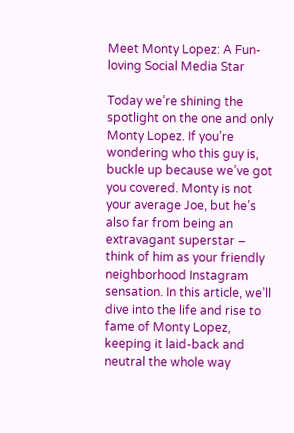Meet Monty Lopez: A Fun-loving Social Media Star

Today we’re shining the spotlight on the one and only Monty Lopez. If you’re wondering who this guy is, buckle up because we’ve got you covered. Monty is not your average Joe, but he’s also far from being an extravagant superstar – think of him as your friendly neighborhood Instagram sensation. In this article, we’ll dive into the life and rise to fame of Monty Lopez, keeping it laid-back and neutral the whole way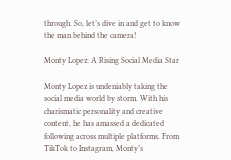through. So, let’s dive in and get to know the man behind the camera!

Monty Lopez: A Rising Social Media Star

Monty Lopez is undeniably taking the social media world by storm. With his charismatic personality and creative content, he has amassed a dedicated following across multiple platforms. From TikTok to Instagram, Monty’s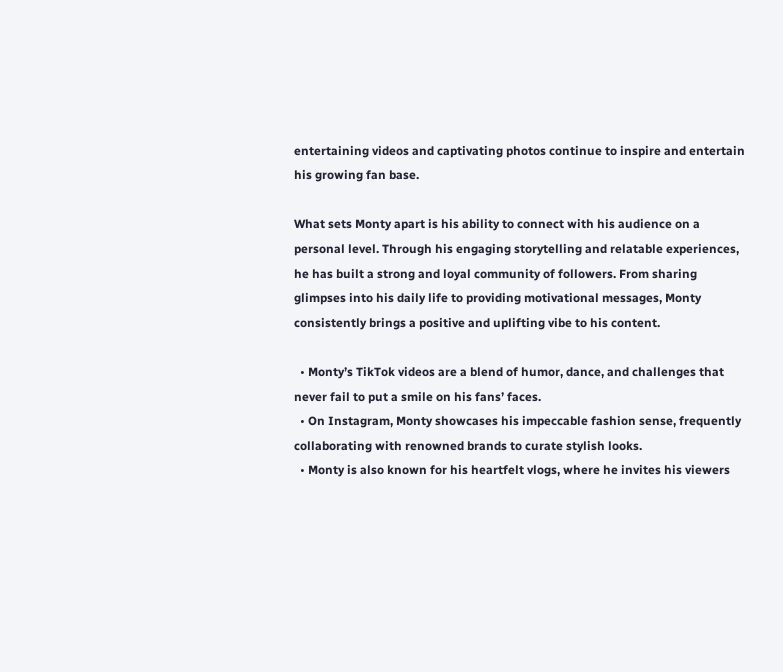entertaining videos and captivating photos continue to inspire and entertain his growing fan base.

What sets Monty apart is his ability to connect with his audience on a personal level. Through his engaging storytelling and relatable experiences, he has built a strong and loyal community of followers. From sharing glimpses into his daily life to providing motivational messages, Monty consistently brings a positive and uplifting vibe to his content.

  • Monty’s TikTok videos are a blend of humor, dance, and challenges that never fail to put a smile on his fans’ faces.
  • On Instagram, Monty showcases his impeccable fashion sense, frequently collaborating with renowned brands to curate stylish looks.
  • Monty is also known for his heartfelt vlogs, where he invites his viewers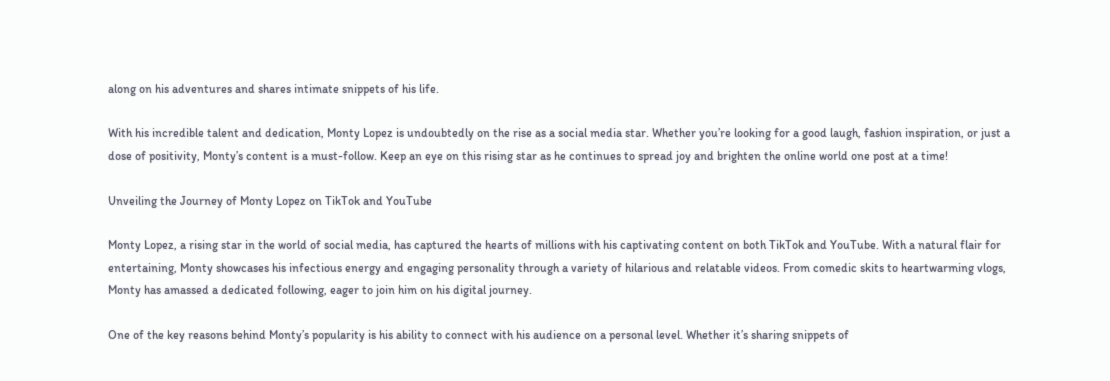along on his adventures and shares intimate snippets of his life.

With his incredible talent and dedication, Monty Lopez is undoubtedly on the rise as a social media star. Whether you’re looking for a good laugh, fashion inspiration, or just a dose of positivity, Monty’s content is a must-follow. Keep an eye on this rising star as he continues to spread joy and brighten the online world one post at a time!

Unveiling the Journey of Monty Lopez on TikTok and YouTube

Monty Lopez, a rising star in the world of social media, has captured the hearts of millions with his captivating content on both TikTok and YouTube. With a natural flair for entertaining, Monty showcases his infectious energy and engaging personality through a variety of hilarious and relatable videos. From comedic skits to heartwarming vlogs, Monty has amassed a dedicated following, eager to join him on his digital journey.

One of the key reasons behind Monty’s popularity is his ability to connect with his audience on a personal level. Whether it’s sharing snippets of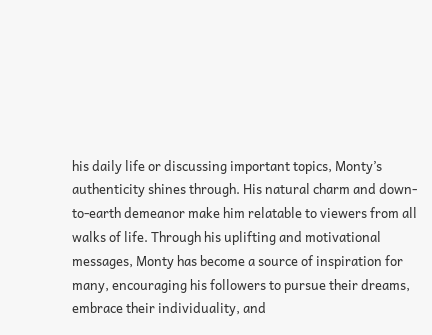his daily life or discussing important topics, Monty’s authenticity shines through. His natural charm and down-to-earth demeanor make him relatable to viewers from all walks of life. Through his uplifting and motivational messages, Monty has become a source of inspiration for many, encouraging his followers to pursue their dreams, embrace their individuality, and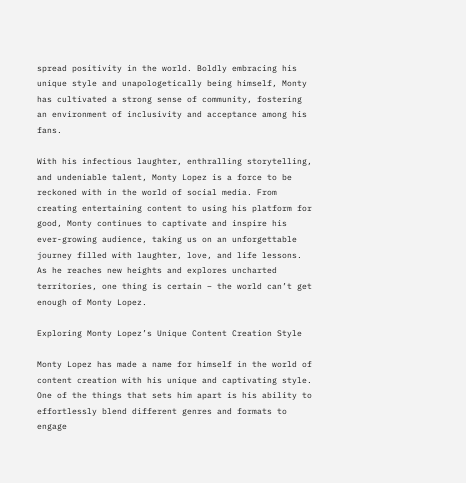spread positivity in the world. Boldly embracing his unique style and unapologetically being himself, Monty has cultivated a strong sense of community, fostering an environment of inclusivity and acceptance among his fans.

With his infectious laughter, enthralling storytelling, and undeniable talent, Monty Lopez is a force to be reckoned with in the world of social media. From creating entertaining content to using his platform for good, Monty continues to captivate and inspire his ever-growing audience, taking us on an unforgettable journey filled with laughter, love, and life lessons. As he reaches new heights and explores uncharted territories, one thing is certain – the world can’t get enough of Monty Lopez.

Exploring Monty Lopez’s Unique Content Creation Style

Monty Lopez has made a name for himself in the world of content creation with his unique and captivating style. One of the things that sets him apart is his ability to effortlessly blend different genres and formats to engage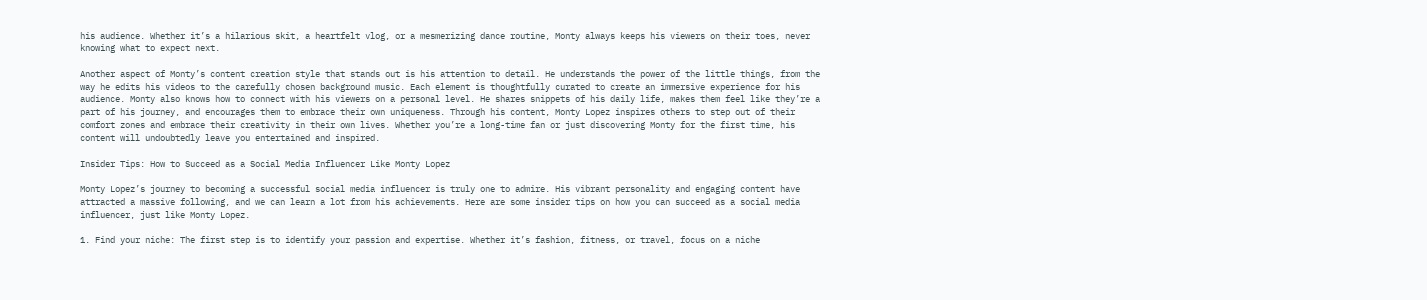his audience. Whether it’s a hilarious skit, a heartfelt vlog, or a mesmerizing dance routine, Monty always keeps his viewers on their toes, never knowing what to expect next.

Another aspect of Monty’s content creation style that stands out is his attention to detail. He understands the power of the little things, from the way he edits his videos to the carefully chosen background music. Each element is thoughtfully curated to create an immersive experience for his audience. Monty also knows how to connect with his viewers on a personal level. He shares snippets of his daily life, makes them feel like they’re a part of his journey, and encourages them to embrace their own uniqueness. Through his content, Monty Lopez inspires others to step out of their comfort zones and embrace their creativity in their own lives. Whether you’re a long-time fan or just discovering Monty for the first time, his content will undoubtedly leave you entertained and inspired.

Insider Tips: How to Succeed as a Social Media Influencer Like Monty Lopez

Monty Lopez’s journey to becoming a successful social media influencer is truly one to admire. His vibrant personality and engaging content have attracted a massive following, and we can learn a lot from his achievements. Here are some insider tips on how you can succeed as a social media influencer, just like Monty Lopez.

1. Find your niche: The first step is to identify your passion and expertise. Whether it’s fashion, fitness, or travel, focus on a niche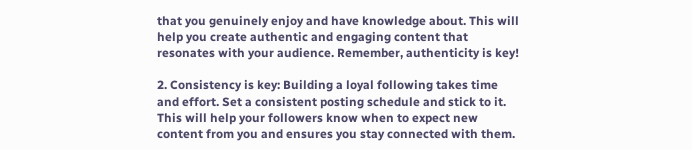that you genuinely enjoy and have knowledge about. This will help you create authentic and engaging content that resonates with your audience. Remember, authenticity is key!

2. Consistency is key: Building a loyal following takes time and effort. Set a consistent posting schedule and stick to it. This will help your followers know when to expect new content from you and ensures you stay connected with them.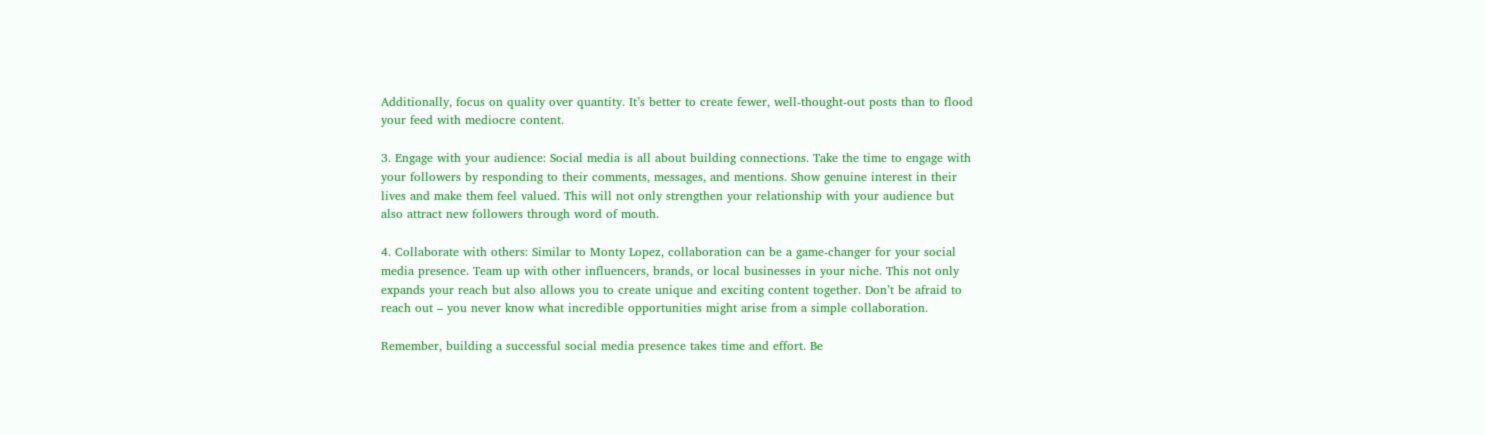Additionally, focus on quality over quantity. It’s better to create fewer, well-thought-out posts than to flood your feed with mediocre content.

3. Engage with your audience: Social media is all about building connections. Take the time to engage with your followers by responding to their comments, messages, and mentions. Show genuine interest in their lives and make them feel valued. This will not only strengthen your relationship with your audience but also attract new followers through word of mouth.

4. Collaborate with others: Similar to Monty Lopez, collaboration can be a game-changer for your social media presence. Team up with other influencers, brands, or local businesses in your niche. This not only expands your reach but also allows you to create unique and exciting content together. Don’t be afraid to reach out – you never know what incredible opportunities might arise from a simple collaboration.

Remember, building a successful social media presence takes time and effort. Be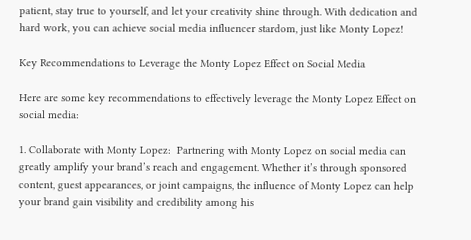patient, stay true to yourself, and let your creativity shine through. With dedication and hard work, you can achieve social media influencer stardom, just like Monty Lopez!

Key Recommendations to Leverage the Monty Lopez Effect on Social Media

Here are some key recommendations to effectively leverage the Monty Lopez Effect on social media:

1. Collaborate with Monty Lopez:  Partnering with Monty Lopez on social media can greatly amplify your brand’s reach and engagement. Whether it’s through sponsored content, guest appearances, or joint campaigns, the influence of Monty Lopez can help your brand gain visibility and credibility among his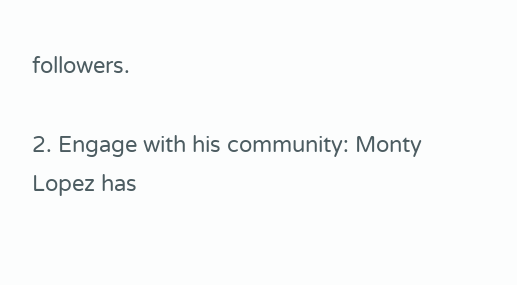followers.

2. Engage with his community: Monty Lopez has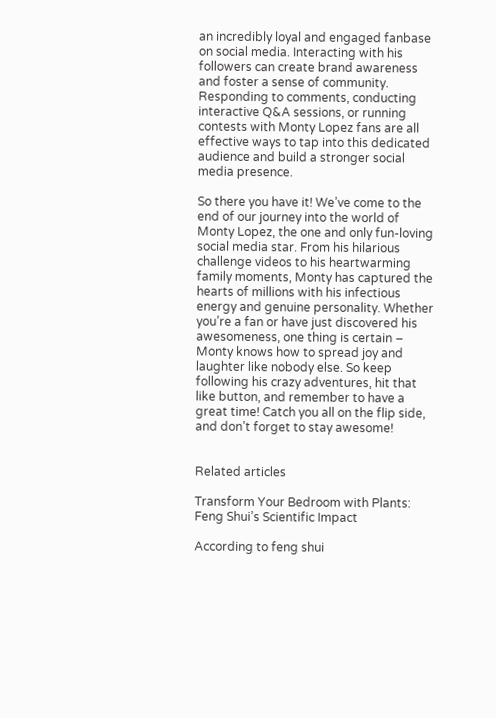an incredibly loyal and engaged fanbase on social media. Interacting with his followers can create brand awareness and foster a sense of community. Responding to comments, conducting interactive Q&A sessions, or running contests with Monty Lopez fans are all effective ways to tap into this dedicated audience and build a stronger social media presence.

So there you have it! We’ve come to the end of our journey into the world of Monty Lopez, the one and only fun-loving social media star. From his hilarious challenge videos to his heartwarming family moments, Monty has captured the hearts of millions with his infectious energy and genuine personality. Whether you’re a fan or have just discovered his awesomeness, one thing is certain – Monty knows how to spread joy and laughter like nobody else. So keep following his crazy adventures, hit that like button, and remember to have a great time! Catch you all on the flip side, and don’t forget to stay awesome!


Related articles

Transform Your Bedroom with Plants: Feng Shui’s Scientific Impact

According to feng shui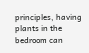principles, having plants in the bedroom can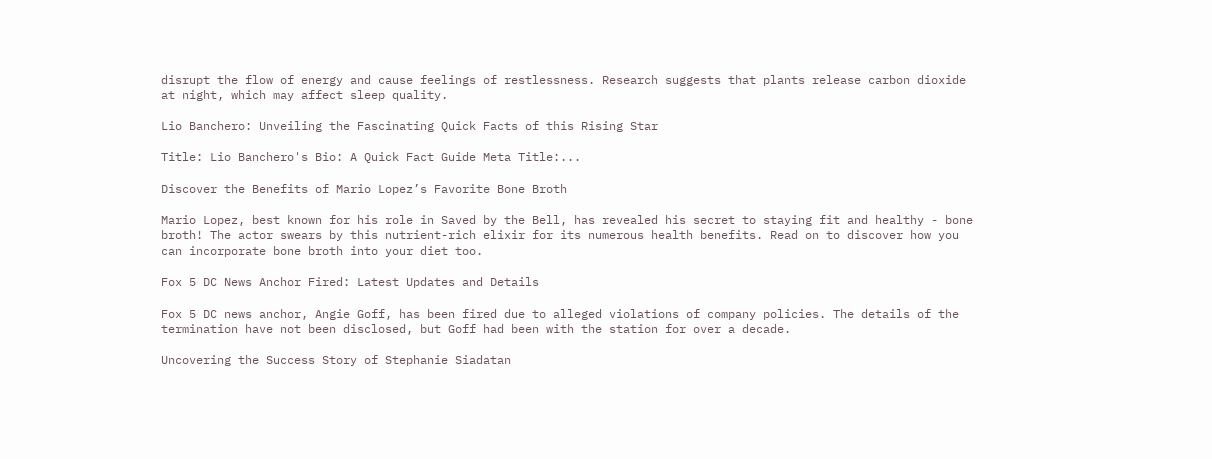disrupt the flow of energy and cause feelings of restlessness. Research suggests that plants release carbon dioxide at night, which may affect sleep quality.

Lio Banchero: Unveiling the Fascinating Quick Facts of this Rising Star

Title: Lio Banchero's Bio: A Quick Fact Guide Meta Title:...

Discover the Benefits of Mario Lopez’s Favorite Bone Broth

Mario Lopez, best known for his role in Saved by the Bell, has revealed his secret to staying fit and healthy - bone broth! The actor swears by this nutrient-rich elixir for its numerous health benefits. Read on to discover how you can incorporate bone broth into your diet too.

Fox 5 DC News Anchor Fired: Latest Updates and Details

Fox 5 DC news anchor, Angie Goff, has been fired due to alleged violations of company policies. The details of the termination have not been disclosed, but Goff had been with the station for over a decade.

Uncovering the Success Story of Stephanie Siadatan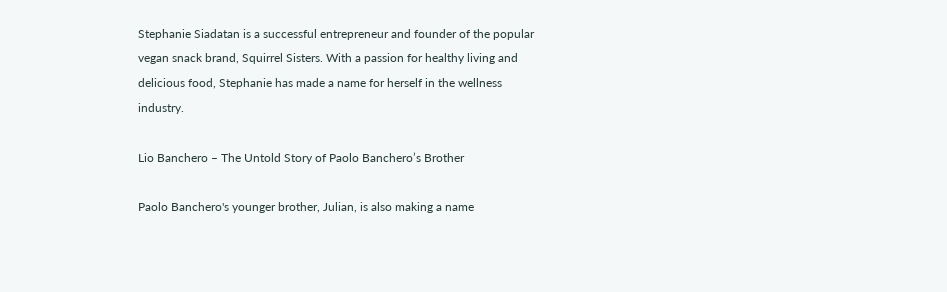Stephanie Siadatan is a successful entrepreneur and founder of the popular vegan snack brand, Squirrel Sisters. With a passion for healthy living and delicious food, Stephanie has made a name for herself in the wellness industry.

Lio Banchero – The Untold Story of Paolo Banchero’s Brother

Paolo Banchero's younger brother, Julian, is also making a name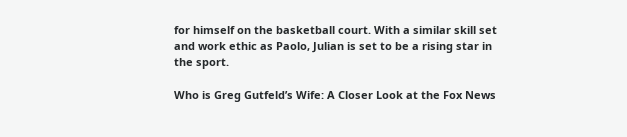for himself on the basketball court. With a similar skill set and work ethic as Paolo, Julian is set to be a rising star in the sport.

Who is Greg Gutfeld’s Wife: A Closer Look at the Fox News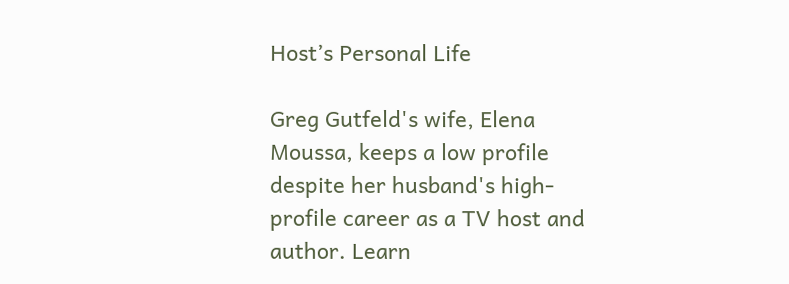Host’s Personal Life

Greg Gutfeld's wife, Elena Moussa, keeps a low profile despite her husband's high-profile career as a TV host and author. Learn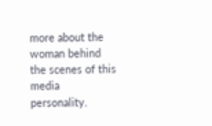more about the woman behind the scenes of this media personality.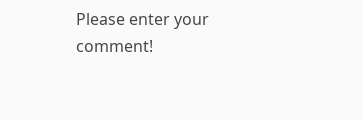Please enter your comment!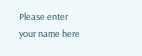Please enter your name here